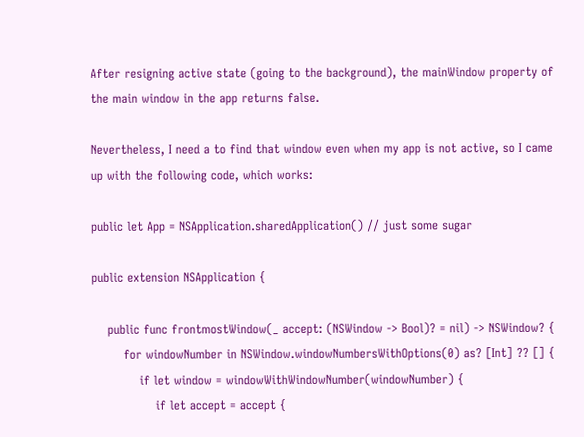After resigning active state (going to the background), the mainWindow property of the main window in the app returns false.

Nevertheless, I need a to find that window even when my app is not active, so I came up with the following code, which works:

public let App = NSApplication.sharedApplication() // just some sugar

public extension NSApplication {

    public func frontmostWindow(_ accept: (NSWindow -> Bool)? = nil) -> NSWindow? {
        for windowNumber in NSWindow.windowNumbersWithOptions(0) as? [Int] ?? [] {
            if let window = windowWithWindowNumber(windowNumber) {
                if let accept = accept {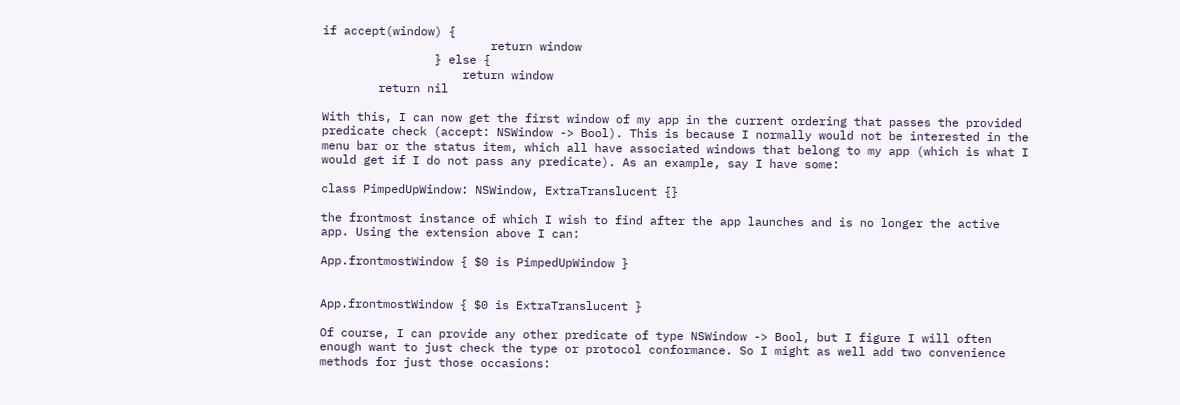if accept(window) {
                        return window
                } else {
                    return window
        return nil

With this, I can now get the first window of my app in the current ordering that passes the provided predicate check (accept: NSWindow -> Bool). This is because I normally would not be interested in the menu bar or the status item, which all have associated windows that belong to my app (which is what I would get if I do not pass any predicate). As an example, say I have some:

class PimpedUpWindow: NSWindow, ExtraTranslucent {}

the frontmost instance of which I wish to find after the app launches and is no longer the active app. Using the extension above I can:

App.frontmostWindow { $0 is PimpedUpWindow }


App.frontmostWindow { $0 is ExtraTranslucent }

Of course, I can provide any other predicate of type NSWindow -> Bool, but I figure I will often enough want to just check the type or protocol conformance. So I might as well add two convenience methods for just those occasions: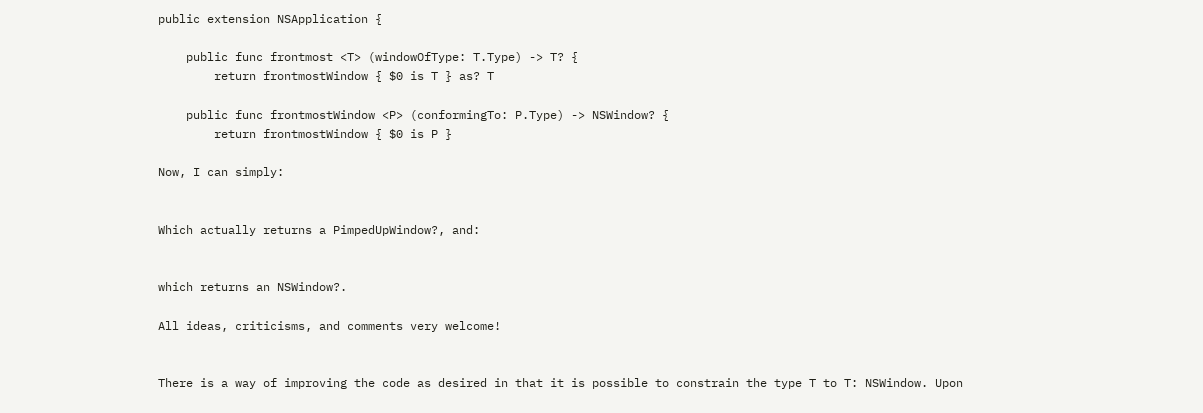public extension NSApplication {

    public func frontmost <T> (windowOfType: T.Type) -> T? {
        return frontmostWindow { $0 is T } as? T

    public func frontmostWindow <P> (conformingTo: P.Type) -> NSWindow? {
        return frontmostWindow { $0 is P }

Now, I can simply:


Which actually returns a PimpedUpWindow?, and:


which returns an NSWindow?.

All ideas, criticisms, and comments very welcome!


There is a way of improving the code as desired in that it is possible to constrain the type T to T: NSWindow. Upon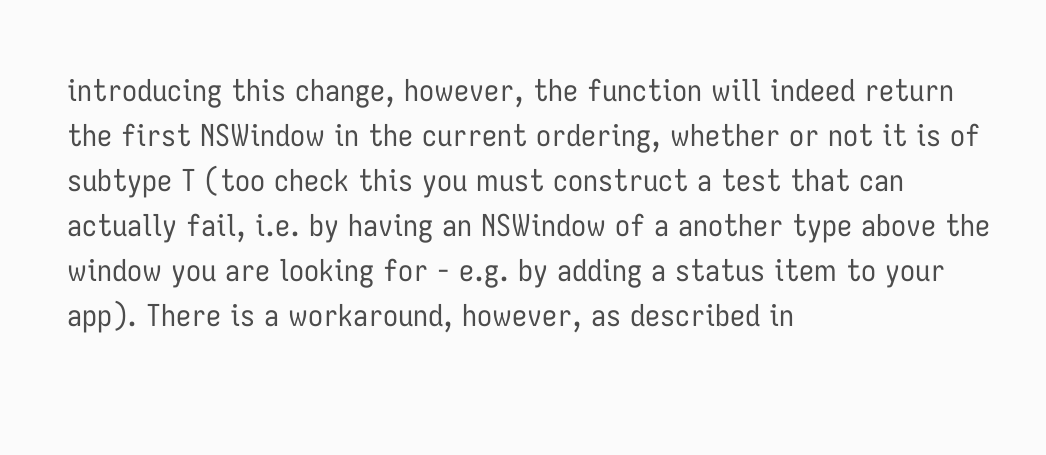introducing this change, however, the function will indeed return the first NSWindow in the current ordering, whether or not it is of subtype T (too check this you must construct a test that can actually fail, i.e. by having an NSWindow of a another type above the window you are looking for - e.g. by adding a status item to your app). There is a workaround, however, as described in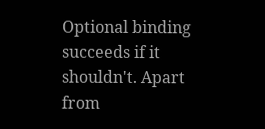Optional binding succeeds if it shouldn't. Apart from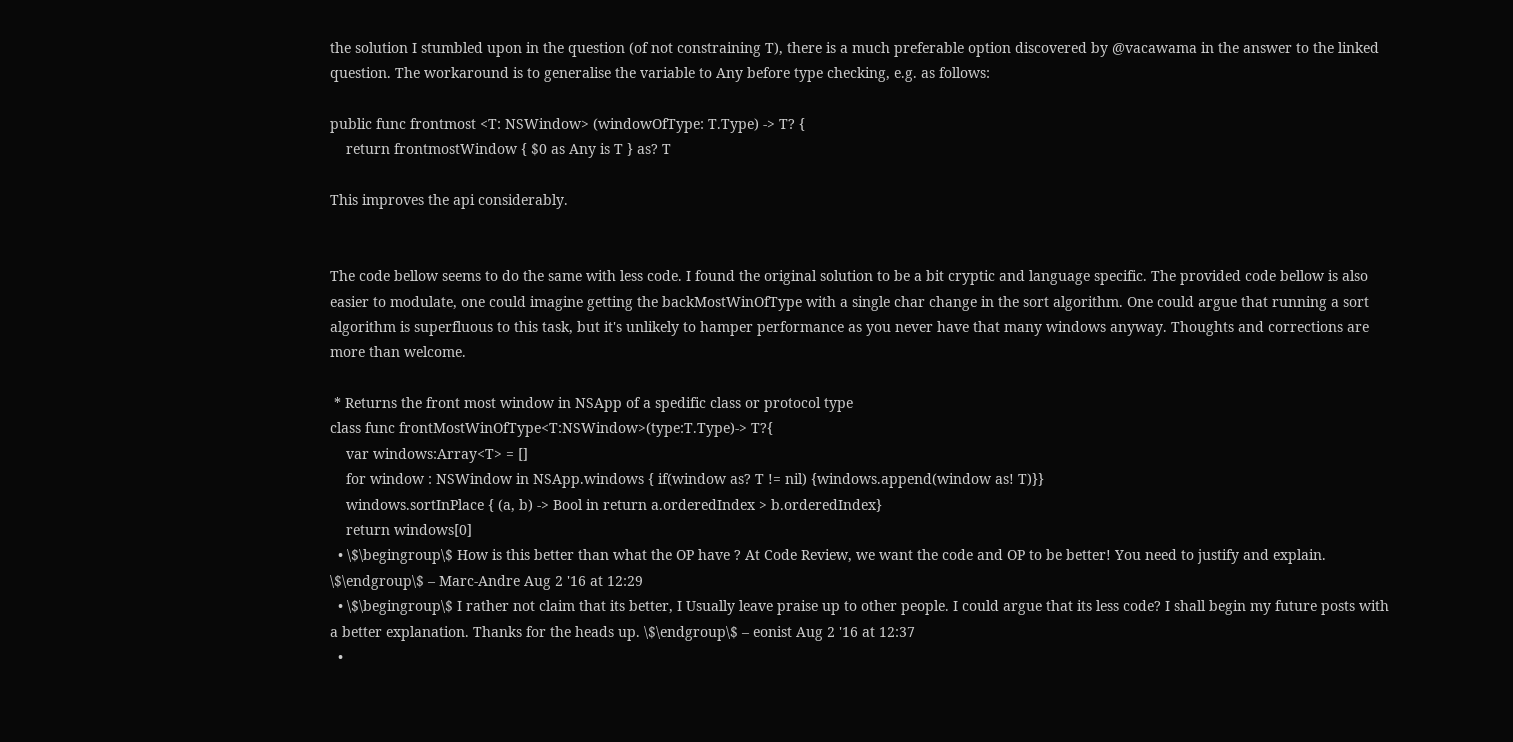the solution I stumbled upon in the question (of not constraining T), there is a much preferable option discovered by @vacawama in the answer to the linked question. The workaround is to generalise the variable to Any before type checking, e.g. as follows:

public func frontmost <T: NSWindow> (windowOfType: T.Type) -> T? {
    return frontmostWindow { $0 as Any is T } as? T

This improves the api considerably.


The code bellow seems to do the same with less code. I found the original solution to be a bit cryptic and language specific. The provided code bellow is also easier to modulate, one could imagine getting the backMostWinOfType with a single char change in the sort algorithm. One could argue that running a sort algorithm is superfluous to this task, but it's unlikely to hamper performance as you never have that many windows anyway. Thoughts and corrections are more than welcome.

 * Returns the front most window in NSApp of a spedific class or protocol type
class func frontMostWinOfType<T:NSWindow>(type:T.Type)-> T?{
    var windows:Array<T> = []
    for window : NSWindow in NSApp.windows { if(window as? T != nil) {windows.append(window as! T)}}
    windows.sortInPlace { (a, b) -> Bool in return a.orderedIndex > b.orderedIndex}
    return windows[0]
  • \$\begingroup\$ How is this better than what the OP have ? At Code Review, we want the code and OP to be better! You need to justify and explain. \$\endgroup\$ – Marc-Andre Aug 2 '16 at 12:29
  • \$\begingroup\$ I rather not claim that its better, I Usually leave praise up to other people. I could argue that its less code? I shall begin my future posts with a better explanation. Thanks for the heads up. \$\endgroup\$ – eonist Aug 2 '16 at 12:37
  •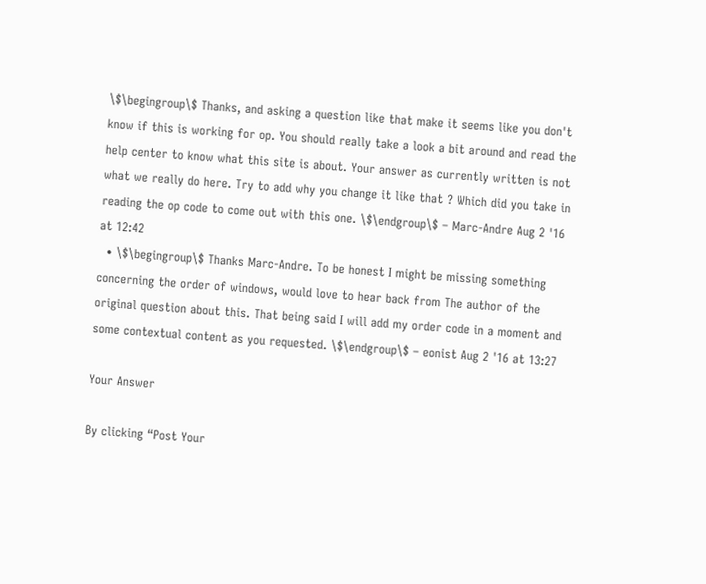\$\begingroup\$ Thanks, and asking a question like that make it seems like you don't know if this is working for op. You should really take a look a bit around and read the help center to know what this site is about. Your answer as currently written is not what we really do here. Try to add why you change it like that ? Which did you take in reading the op code to come out with this one. \$\endgroup\$ – Marc-Andre Aug 2 '16 at 12:42
  • \$\begingroup\$ Thanks Marc-Andre. To be honest I might be missing something concerning the order of windows, would love to hear back from The author of the original question about this. That being said I will add my order code in a moment and some contextual content as you requested. \$\endgroup\$ – eonist Aug 2 '16 at 13:27

Your Answer

By clicking “Post Your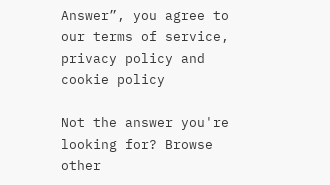Answer”, you agree to our terms of service, privacy policy and cookie policy

Not the answer you're looking for? Browse other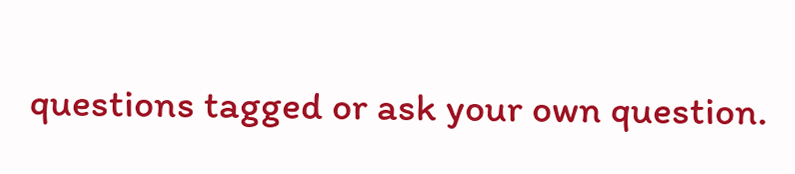questions tagged or ask your own question.